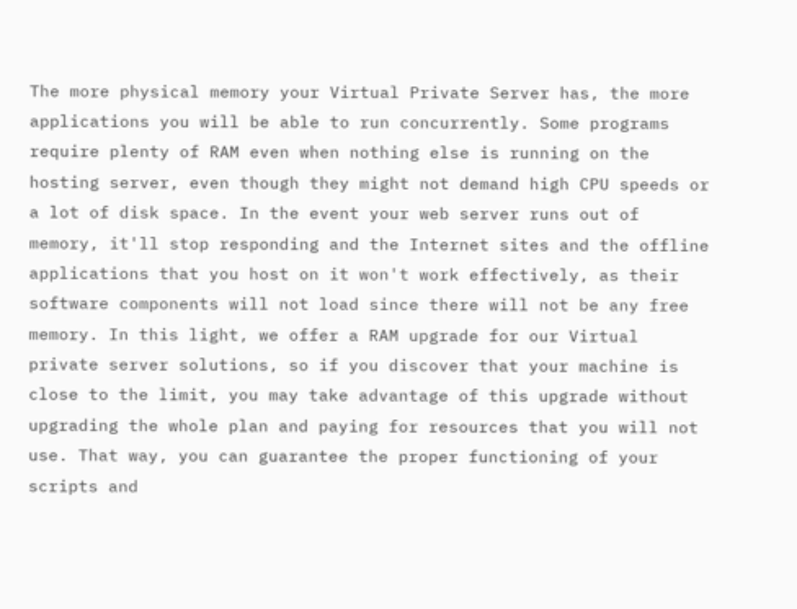The more physical memory your Virtual Private Server has, the more applications you will be able to run concurrently. Some programs require plenty of RAM even when nothing else is running on the hosting server, even though they might not demand high CPU speeds or a lot of disk space. In the event your web server runs out of memory, it'll stop responding and the Internet sites and the offline applications that you host on it won't work effectively, as their software components will not load since there will not be any free memory. In this light, we offer a RAM upgrade for our Virtual private server solutions, so if you discover that your machine is close to the limit, you may take advantage of this upgrade without upgrading the whole plan and paying for resources that you will not use. That way, you can guarantee the proper functioning of your scripts and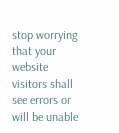stop worrying that your website visitors shall see errors or will be unable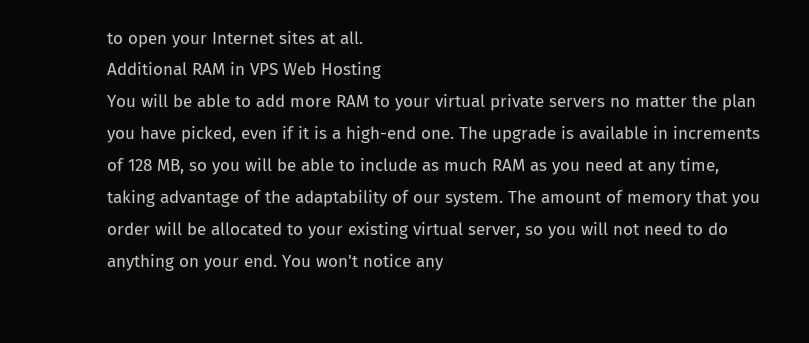to open your Internet sites at all.
Additional RAM in VPS Web Hosting
You will be able to add more RAM to your virtual private servers no matter the plan you have picked, even if it is a high-end one. The upgrade is available in increments of 128 MB, so you will be able to include as much RAM as you need at any time, taking advantage of the adaptability of our system. The amount of memory that you order will be allocated to your existing virtual server, so you will not need to do anything on your end. You won't notice any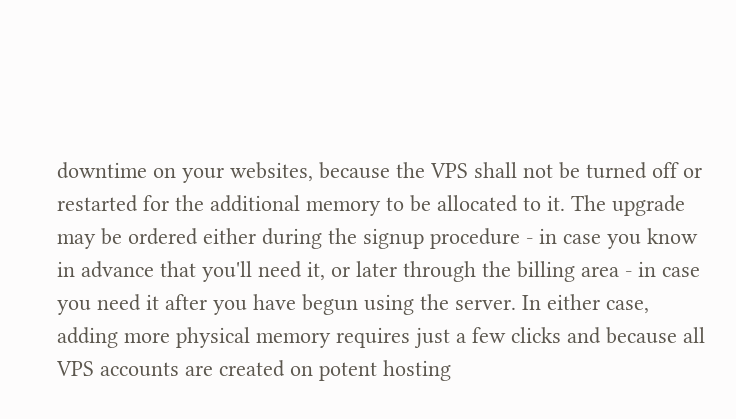downtime on your websites, because the VPS shall not be turned off or restarted for the additional memory to be allocated to it. The upgrade may be ordered either during the signup procedure - in case you know in advance that you'll need it, or later through the billing area - in case you need it after you have begun using the server. In either case, adding more physical memory requires just a few clicks and because all VPS accounts are created on potent hosting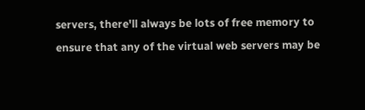servers, there'll always be lots of free memory to ensure that any of the virtual web servers may be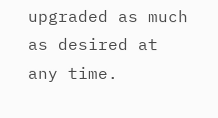upgraded as much as desired at any time.